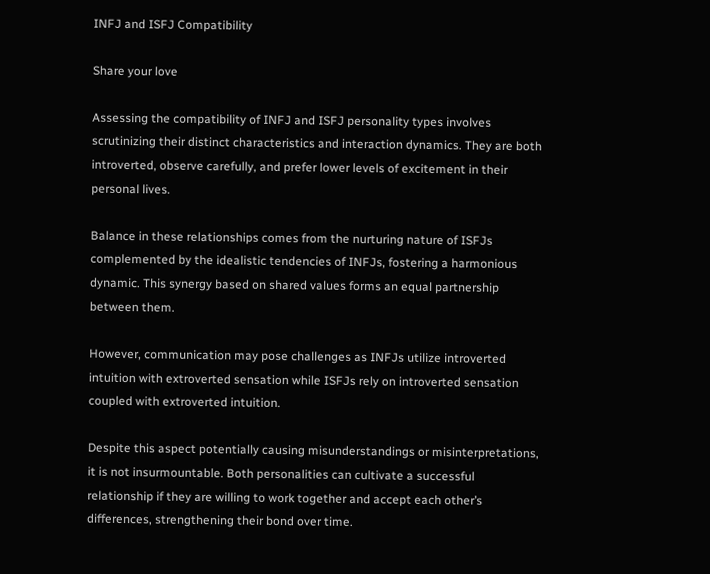INFJ and ISFJ Compatibility

Share your love

Assessing the compatibility of INFJ and ISFJ personality types involves scrutinizing their distinct characteristics and interaction dynamics. They are both introverted, observe carefully, and prefer lower levels of excitement in their personal lives.

Balance in these relationships comes from the nurturing nature of ISFJs complemented by the idealistic tendencies of INFJs, fostering a harmonious dynamic. This synergy based on shared values forms an equal partnership between them.

However, communication may pose challenges as INFJs utilize introverted intuition with extroverted sensation while ISFJs rely on introverted sensation coupled with extroverted intuition.

Despite this aspect potentially causing misunderstandings or misinterpretations, it is not insurmountable. Both personalities can cultivate a successful relationship if they are willing to work together and accept each other’s differences, strengthening their bond over time.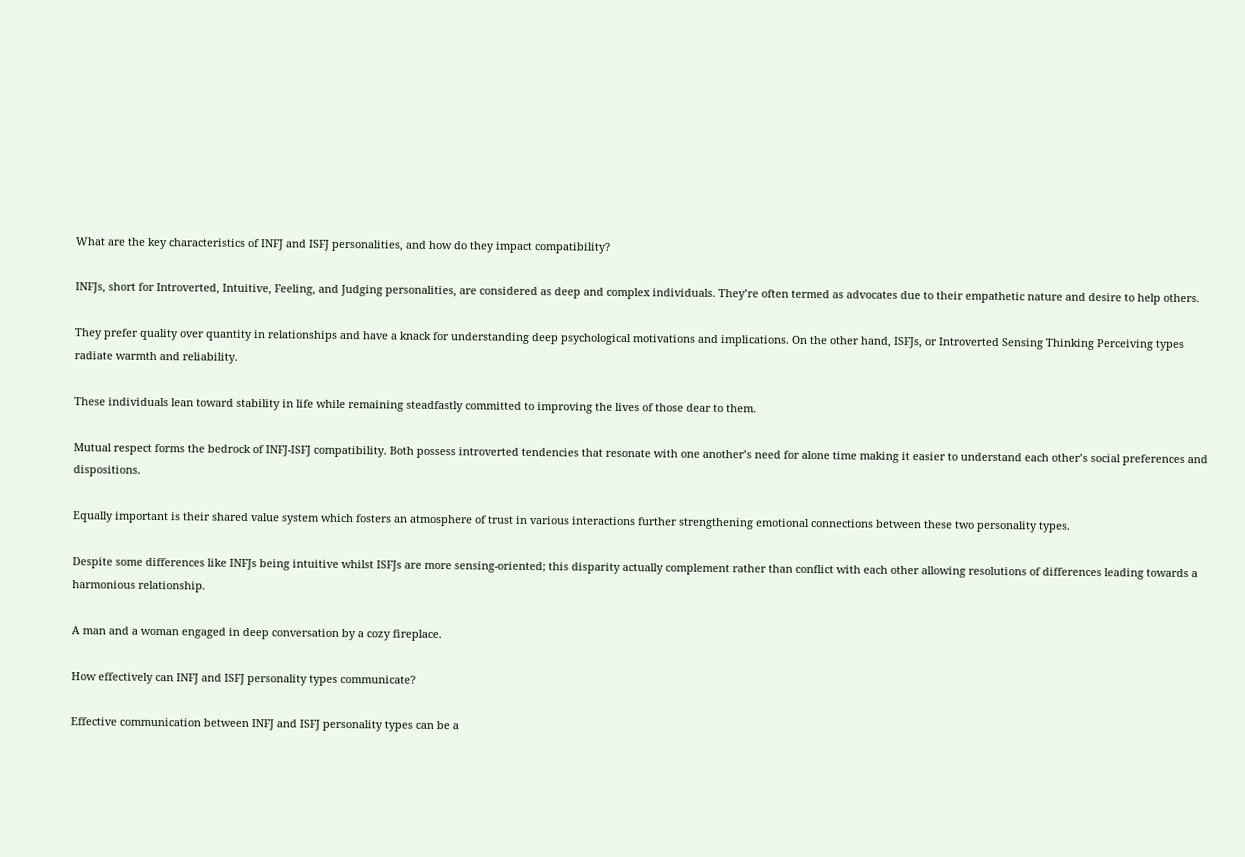What are the key characteristics of INFJ and ISFJ personalities, and how do they impact compatibility?

INFJs, short for Introverted, Intuitive, Feeling, and Judging personalities, are considered as deep and complex individuals. They’re often termed as advocates due to their empathetic nature and desire to help others.

They prefer quality over quantity in relationships and have a knack for understanding deep psychological motivations and implications. On the other hand, ISFJs, or Introverted Sensing Thinking Perceiving types radiate warmth and reliability.

These individuals lean toward stability in life while remaining steadfastly committed to improving the lives of those dear to them.

Mutual respect forms the bedrock of INFJ-ISFJ compatibility. Both possess introverted tendencies that resonate with one another’s need for alone time making it easier to understand each other’s social preferences and dispositions.

Equally important is their shared value system which fosters an atmosphere of trust in various interactions further strengthening emotional connections between these two personality types.

Despite some differences like INFJs being intuitive whilst ISFJs are more sensing-oriented; this disparity actually complement rather than conflict with each other allowing resolutions of differences leading towards a harmonious relationship.

A man and a woman engaged in deep conversation by a cozy fireplace.

How effectively can INFJ and ISFJ personality types communicate?

Effective communication between INFJ and ISFJ personality types can be a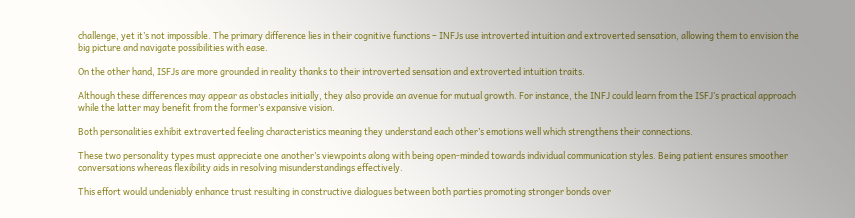challenge, yet it’s not impossible. The primary difference lies in their cognitive functions – INFJs use introverted intuition and extroverted sensation, allowing them to envision the big picture and navigate possibilities with ease.

On the other hand, ISFJs are more grounded in reality thanks to their introverted sensation and extroverted intuition traits.

Although these differences may appear as obstacles initially, they also provide an avenue for mutual growth. For instance, the INFJ could learn from the ISFJ’s practical approach while the latter may benefit from the former’s expansive vision.

Both personalities exhibit extraverted feeling characteristics meaning they understand each other’s emotions well which strengthens their connections.

These two personality types must appreciate one another’s viewpoints along with being open-minded towards individual communication styles. Being patient ensures smoother conversations whereas flexibility aids in resolving misunderstandings effectively.

This effort would undeniably enhance trust resulting in constructive dialogues between both parties promoting stronger bonds over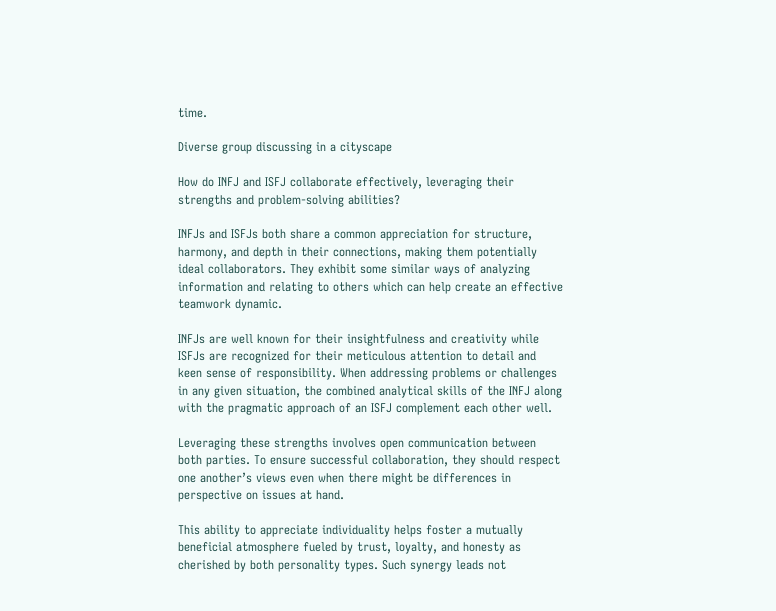time.

Diverse group discussing in a cityscape

How do INFJ and ISFJ collaborate effectively, leveraging their strengths and problem-solving abilities?

INFJs and ISFJs both share a common appreciation for structure, harmony, and depth in their connections, making them potentially ideal collaborators. They exhibit some similar ways of analyzing information and relating to others which can help create an effective teamwork dynamic.

INFJs are well known for their insightfulness and creativity while ISFJs are recognized for their meticulous attention to detail and keen sense of responsibility. When addressing problems or challenges in any given situation, the combined analytical skills of the INFJ along with the pragmatic approach of an ISFJ complement each other well.

Leveraging these strengths involves open communication between both parties. To ensure successful collaboration, they should respect one another’s views even when there might be differences in perspective on issues at hand.

This ability to appreciate individuality helps foster a mutually beneficial atmosphere fueled by trust, loyalty, and honesty as cherished by both personality types. Such synergy leads not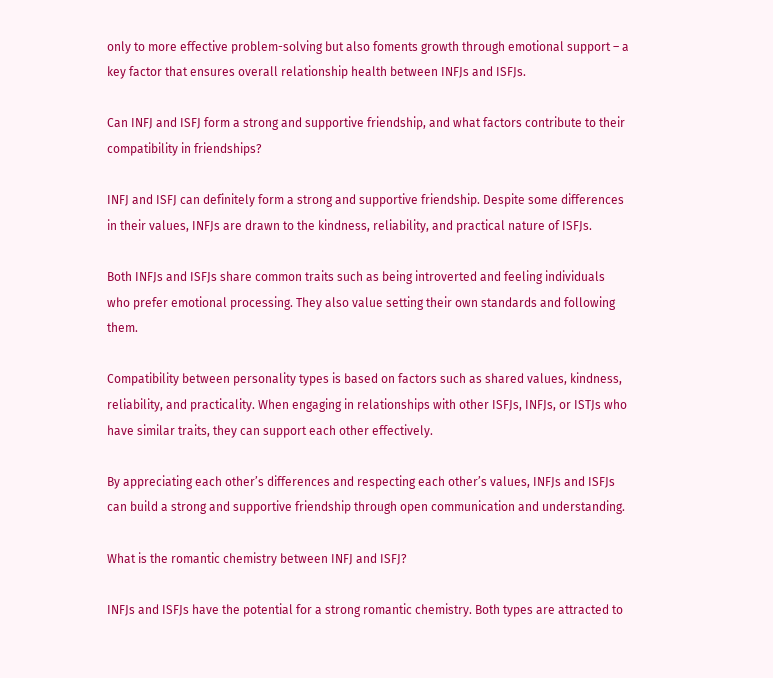only to more effective problem-solving but also foments growth through emotional support – a key factor that ensures overall relationship health between INFJs and ISFJs.

Can INFJ and ISFJ form a strong and supportive friendship, and what factors contribute to their compatibility in friendships?

INFJ and ISFJ can definitely form a strong and supportive friendship. Despite some differences in their values, INFJs are drawn to the kindness, reliability, and practical nature of ISFJs.

Both INFJs and ISFJs share common traits such as being introverted and feeling individuals who prefer emotional processing. They also value setting their own standards and following them.

Compatibility between personality types is based on factors such as shared values, kindness, reliability, and practicality. When engaging in relationships with other ISFJs, INFJs, or ISTJs who have similar traits, they can support each other effectively.

By appreciating each other’s differences and respecting each other’s values, INFJs and ISFJs can build a strong and supportive friendship through open communication and understanding.

What is the romantic chemistry between INFJ and ISFJ?

INFJs and ISFJs have the potential for a strong romantic chemistry. Both types are attracted to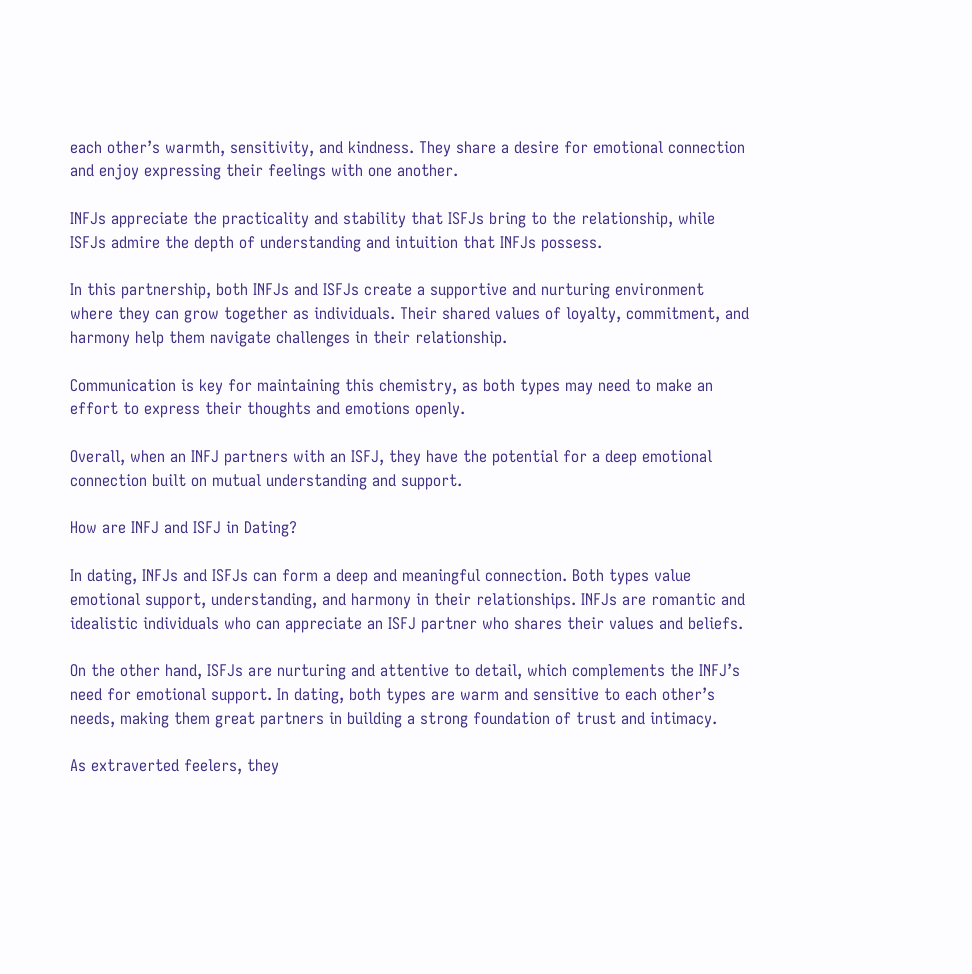each other’s warmth, sensitivity, and kindness. They share a desire for emotional connection and enjoy expressing their feelings with one another.

INFJs appreciate the practicality and stability that ISFJs bring to the relationship, while ISFJs admire the depth of understanding and intuition that INFJs possess.

In this partnership, both INFJs and ISFJs create a supportive and nurturing environment where they can grow together as individuals. Their shared values of loyalty, commitment, and harmony help them navigate challenges in their relationship.

Communication is key for maintaining this chemistry, as both types may need to make an effort to express their thoughts and emotions openly.

Overall, when an INFJ partners with an ISFJ, they have the potential for a deep emotional connection built on mutual understanding and support.

How are INFJ and ISFJ in Dating?

In dating, INFJs and ISFJs can form a deep and meaningful connection. Both types value emotional support, understanding, and harmony in their relationships. INFJs are romantic and idealistic individuals who can appreciate an ISFJ partner who shares their values and beliefs.

On the other hand, ISFJs are nurturing and attentive to detail, which complements the INFJ’s need for emotional support. In dating, both types are warm and sensitive to each other’s needs, making them great partners in building a strong foundation of trust and intimacy.

As extraverted feelers, they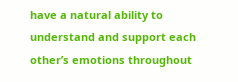have a natural ability to understand and support each other’s emotions throughout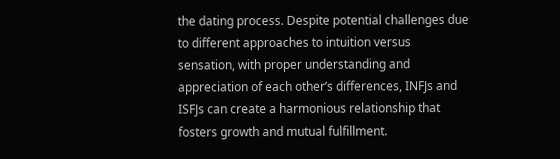the dating process. Despite potential challenges due to different approaches to intuition versus sensation, with proper understanding and appreciation of each other’s differences, INFJs and ISFJs can create a harmonious relationship that fosters growth and mutual fulfillment.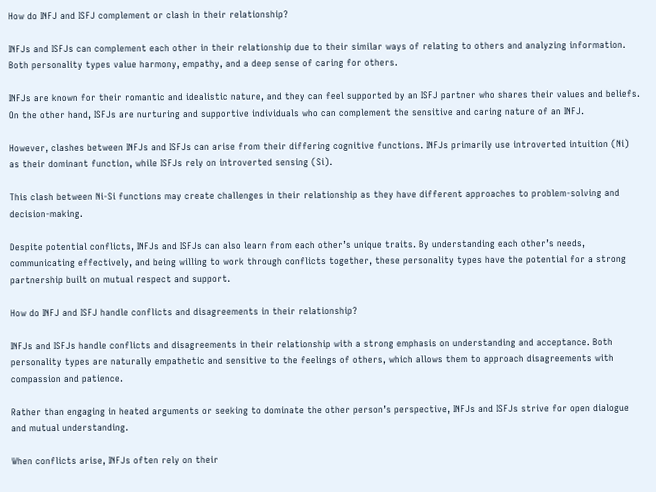How do INFJ and ISFJ complement or clash in their relationship?

INFJs and ISFJs can complement each other in their relationship due to their similar ways of relating to others and analyzing information. Both personality types value harmony, empathy, and a deep sense of caring for others.

INFJs are known for their romantic and idealistic nature, and they can feel supported by an ISFJ partner who shares their values and beliefs. On the other hand, ISFJs are nurturing and supportive individuals who can complement the sensitive and caring nature of an INFJ.

However, clashes between INFJs and ISFJs can arise from their differing cognitive functions. INFJs primarily use introverted intuition (Ni) as their dominant function, while ISFJs rely on introverted sensing (Si).

This clash between Ni-Si functions may create challenges in their relationship as they have different approaches to problem-solving and decision-making.

Despite potential conflicts, INFJs and ISFJs can also learn from each other’s unique traits. By understanding each other’s needs, communicating effectively, and being willing to work through conflicts together, these personality types have the potential for a strong partnership built on mutual respect and support.

How do INFJ and ISFJ handle conflicts and disagreements in their relationship?

INFJs and ISFJs handle conflicts and disagreements in their relationship with a strong emphasis on understanding and acceptance. Both personality types are naturally empathetic and sensitive to the feelings of others, which allows them to approach disagreements with compassion and patience.

Rather than engaging in heated arguments or seeking to dominate the other person’s perspective, INFJs and ISFJs strive for open dialogue and mutual understanding.

When conflicts arise, INFJs often rely on their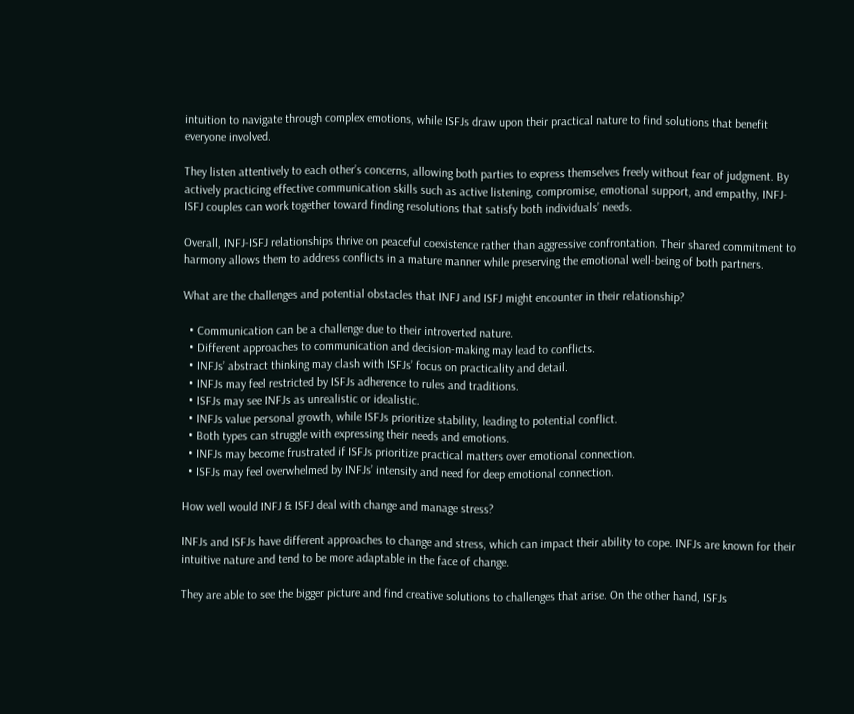intuition to navigate through complex emotions, while ISFJs draw upon their practical nature to find solutions that benefit everyone involved.

They listen attentively to each other’s concerns, allowing both parties to express themselves freely without fear of judgment. By actively practicing effective communication skills such as active listening, compromise, emotional support, and empathy, INFJ-ISFJ couples can work together toward finding resolutions that satisfy both individuals’ needs.

Overall, INFJ-ISFJ relationships thrive on peaceful coexistence rather than aggressive confrontation. Their shared commitment to harmony allows them to address conflicts in a mature manner while preserving the emotional well-being of both partners.

What are the challenges and potential obstacles that INFJ and ISFJ might encounter in their relationship?

  • Communication can be a challenge due to their introverted nature.
  • Different approaches to communication and decision-making may lead to conflicts.
  • INFJs’ abstract thinking may clash with ISFJs’ focus on practicality and detail.
  • INFJs may feel restricted by ISFJs adherence to rules and traditions.
  • ISFJs may see INFJs as unrealistic or idealistic.
  • INFJs value personal growth, while ISFJs prioritize stability, leading to potential conflict.
  • Both types can struggle with expressing their needs and emotions.
  • INFJs may become frustrated if ISFJs prioritize practical matters over emotional connection.
  • ISFJs may feel overwhelmed by INFJs’ intensity and need for deep emotional connection.

How well would INFJ & ISFJ deal with change and manage stress?

INFJs and ISFJs have different approaches to change and stress, which can impact their ability to cope. INFJs are known for their intuitive nature and tend to be more adaptable in the face of change.

They are able to see the bigger picture and find creative solutions to challenges that arise. On the other hand, ISFJs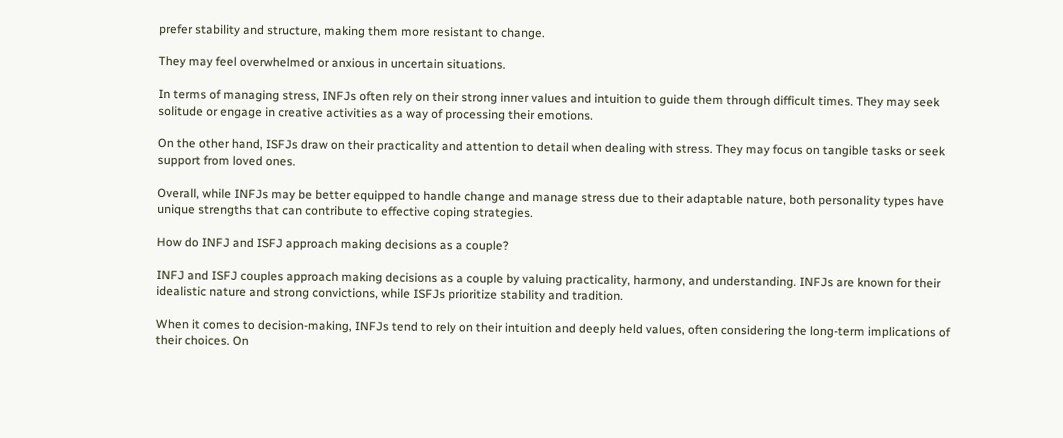prefer stability and structure, making them more resistant to change.

They may feel overwhelmed or anxious in uncertain situations.

In terms of managing stress, INFJs often rely on their strong inner values and intuition to guide them through difficult times. They may seek solitude or engage in creative activities as a way of processing their emotions.

On the other hand, ISFJs draw on their practicality and attention to detail when dealing with stress. They may focus on tangible tasks or seek support from loved ones.

Overall, while INFJs may be better equipped to handle change and manage stress due to their adaptable nature, both personality types have unique strengths that can contribute to effective coping strategies.

How do INFJ and ISFJ approach making decisions as a couple?

INFJ and ISFJ couples approach making decisions as a couple by valuing practicality, harmony, and understanding. INFJs are known for their idealistic nature and strong convictions, while ISFJs prioritize stability and tradition.

When it comes to decision-making, INFJs tend to rely on their intuition and deeply held values, often considering the long-term implications of their choices. On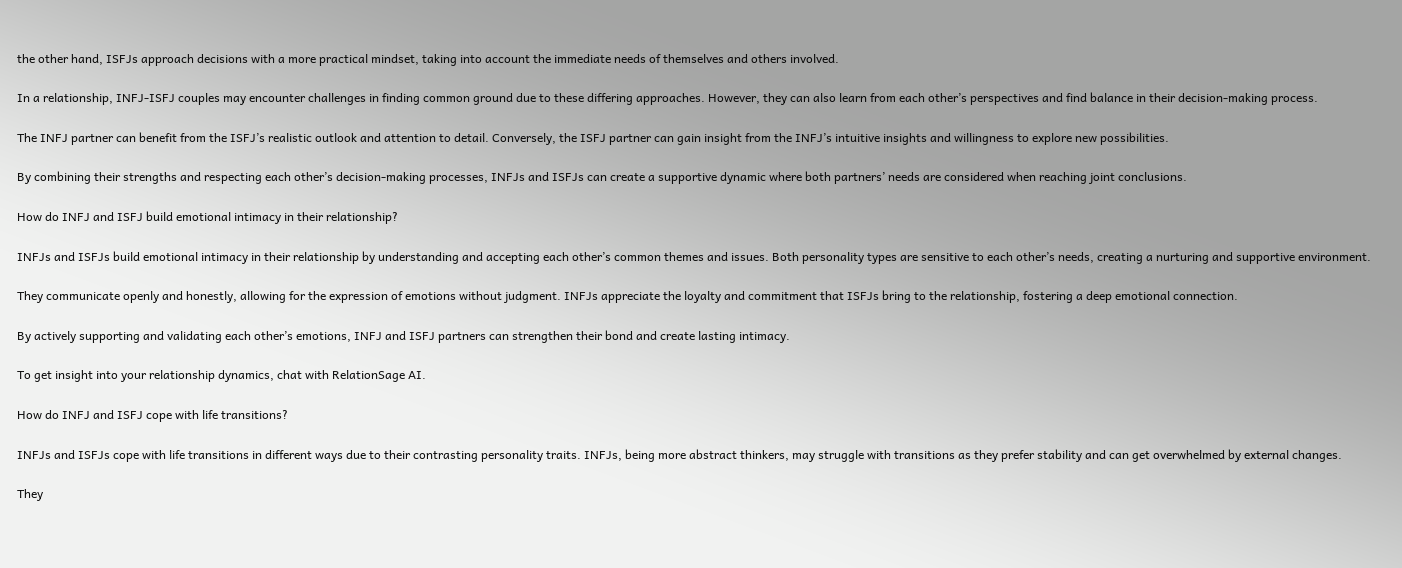the other hand, ISFJs approach decisions with a more practical mindset, taking into account the immediate needs of themselves and others involved.

In a relationship, INFJ-ISFJ couples may encounter challenges in finding common ground due to these differing approaches. However, they can also learn from each other’s perspectives and find balance in their decision-making process.

The INFJ partner can benefit from the ISFJ’s realistic outlook and attention to detail. Conversely, the ISFJ partner can gain insight from the INFJ’s intuitive insights and willingness to explore new possibilities.

By combining their strengths and respecting each other’s decision-making processes, INFJs and ISFJs can create a supportive dynamic where both partners’ needs are considered when reaching joint conclusions.

How do INFJ and ISFJ build emotional intimacy in their relationship?

INFJs and ISFJs build emotional intimacy in their relationship by understanding and accepting each other’s common themes and issues. Both personality types are sensitive to each other’s needs, creating a nurturing and supportive environment.

They communicate openly and honestly, allowing for the expression of emotions without judgment. INFJs appreciate the loyalty and commitment that ISFJs bring to the relationship, fostering a deep emotional connection.

By actively supporting and validating each other’s emotions, INFJ and ISFJ partners can strengthen their bond and create lasting intimacy.

To get insight into your relationship dynamics, chat with RelationSage AI.

How do INFJ and ISFJ cope with life transitions?

INFJs and ISFJs cope with life transitions in different ways due to their contrasting personality traits. INFJs, being more abstract thinkers, may struggle with transitions as they prefer stability and can get overwhelmed by external changes.

They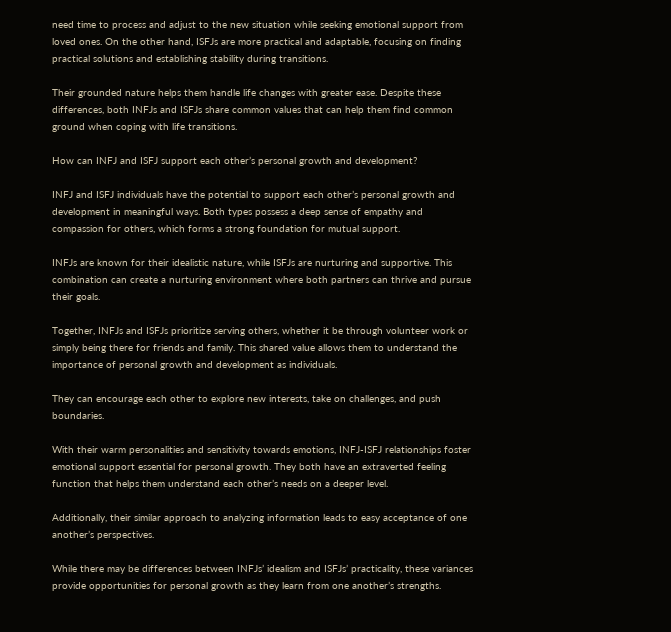need time to process and adjust to the new situation while seeking emotional support from loved ones. On the other hand, ISFJs are more practical and adaptable, focusing on finding practical solutions and establishing stability during transitions.

Their grounded nature helps them handle life changes with greater ease. Despite these differences, both INFJs and ISFJs share common values that can help them find common ground when coping with life transitions.

How can INFJ and ISFJ support each other’s personal growth and development?

INFJ and ISFJ individuals have the potential to support each other’s personal growth and development in meaningful ways. Both types possess a deep sense of empathy and compassion for others, which forms a strong foundation for mutual support.

INFJs are known for their idealistic nature, while ISFJs are nurturing and supportive. This combination can create a nurturing environment where both partners can thrive and pursue their goals.

Together, INFJs and ISFJs prioritize serving others, whether it be through volunteer work or simply being there for friends and family. This shared value allows them to understand the importance of personal growth and development as individuals.

They can encourage each other to explore new interests, take on challenges, and push boundaries.

With their warm personalities and sensitivity towards emotions, INFJ-ISFJ relationships foster emotional support essential for personal growth. They both have an extraverted feeling function that helps them understand each other’s needs on a deeper level.

Additionally, their similar approach to analyzing information leads to easy acceptance of one another’s perspectives.

While there may be differences between INFJs’ idealism and ISFJs’ practicality, these variances provide opportunities for personal growth as they learn from one another’s strengths.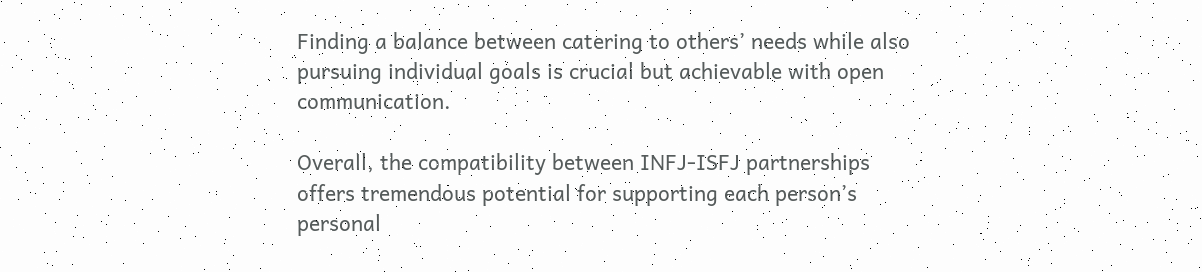Finding a balance between catering to others’ needs while also pursuing individual goals is crucial but achievable with open communication.

Overall, the compatibility between INFJ-ISFJ partnerships offers tremendous potential for supporting each person’s personal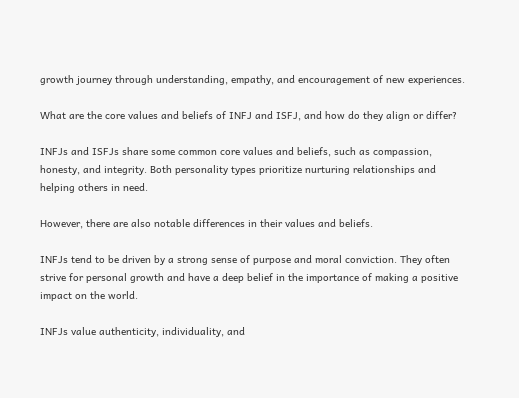growth journey through understanding, empathy, and encouragement of new experiences.

What are the core values and beliefs of INFJ and ISFJ, and how do they align or differ?

INFJs and ISFJs share some common core values and beliefs, such as compassion, honesty, and integrity. Both personality types prioritize nurturing relationships and helping others in need.

However, there are also notable differences in their values and beliefs.

INFJs tend to be driven by a strong sense of purpose and moral conviction. They often strive for personal growth and have a deep belief in the importance of making a positive impact on the world.

INFJs value authenticity, individuality, and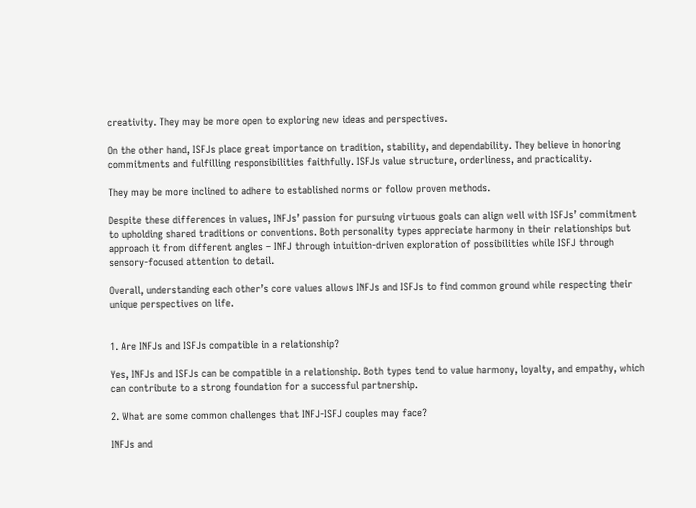creativity. They may be more open to exploring new ideas and perspectives.

On the other hand, ISFJs place great importance on tradition, stability, and dependability. They believe in honoring commitments and fulfilling responsibilities faithfully. ISFJs value structure, orderliness, and practicality.

They may be more inclined to adhere to established norms or follow proven methods.

Despite these differences in values, INFJs’ passion for pursuing virtuous goals can align well with ISFJs’ commitment to upholding shared traditions or conventions. Both personality types appreciate harmony in their relationships but approach it from different angles – INFJ through intuition-driven exploration of possibilities while ISFJ through sensory-focused attention to detail.

Overall, understanding each other’s core values allows INFJs and ISFJs to find common ground while respecting their unique perspectives on life.


1. Are INFJs and ISFJs compatible in a relationship?

Yes, INFJs and ISFJs can be compatible in a relationship. Both types tend to value harmony, loyalty, and empathy, which can contribute to a strong foundation for a successful partnership.

2. What are some common challenges that INFJ-ISFJ couples may face?

INFJs and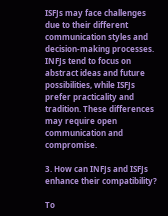ISFJs may face challenges due to their different communication styles and decision-making processes. INFJs tend to focus on abstract ideas and future possibilities, while ISFJs prefer practicality and tradition. These differences may require open communication and compromise.

3. How can INFJs and ISFJs enhance their compatibility?

To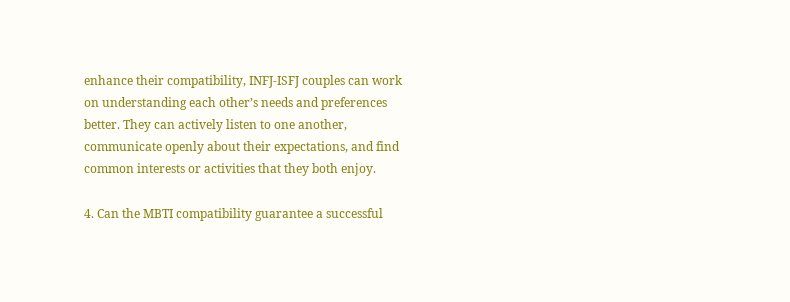enhance their compatibility, INFJ-ISFJ couples can work on understanding each other’s needs and preferences better. They can actively listen to one another, communicate openly about their expectations, and find common interests or activities that they both enjoy.

4. Can the MBTI compatibility guarantee a successful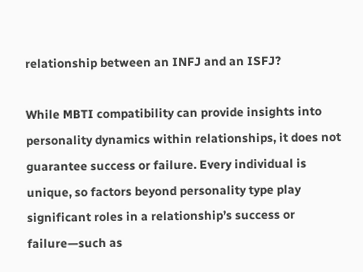relationship between an INFJ and an ISFJ?

While MBTI compatibility can provide insights into personality dynamics within relationships, it does not guarantee success or failure. Every individual is unique, so factors beyond personality type play significant roles in a relationship’s success or failure—such as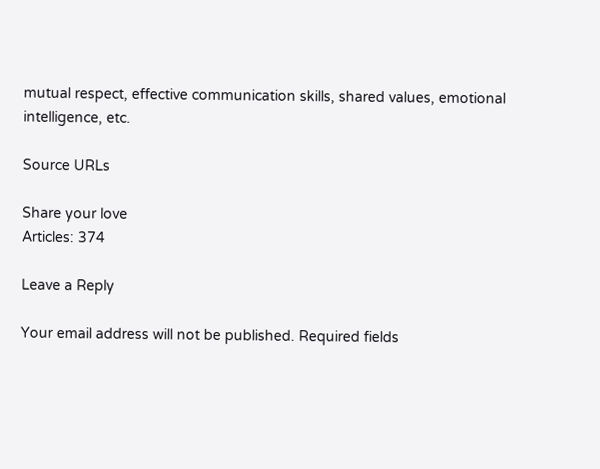mutual respect, effective communication skills, shared values, emotional intelligence, etc.

Source URLs

Share your love
Articles: 374

Leave a Reply

Your email address will not be published. Required fields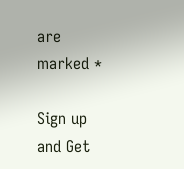are marked *

Sign up and Get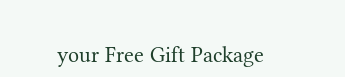your Free Gift Package